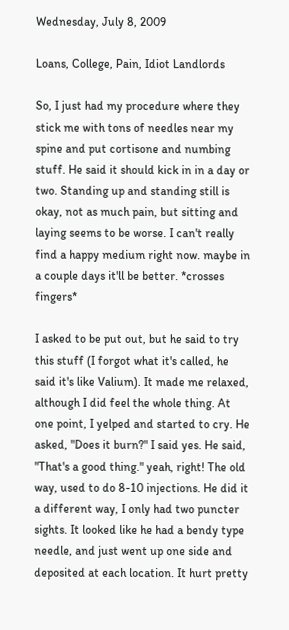Wednesday, July 8, 2009

Loans, College, Pain, Idiot Landlords

So, I just had my procedure where they stick me with tons of needles near my spine and put cortisone and numbing stuff. He said it should kick in in a day or two. Standing up and standing still is okay, not as much pain, but sitting and laying seems to be worse. I can't really find a happy medium right now. maybe in a couple days it'll be better. *crosses fingers*

I asked to be put out, but he said to try this stuff (I forgot what it's called, he said it's like Valium). It made me relaxed, although I did feel the whole thing. At one point, I yelped and started to cry. He asked, "Does it burn?" I said yes. He said, "That's a good thing." yeah, right! The old way, used to do 8-10 injections. He did it a different way, I only had two puncter sights. It looked like he had a bendy type needle, and just went up one side and deposited at each location. It hurt pretty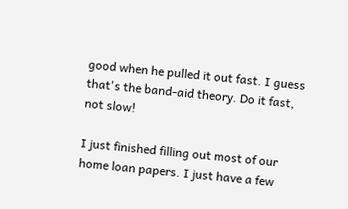good when he pulled it out fast. I guess that's the band-aid theory. Do it fast, not slow!

I just finished filling out most of our home loan papers. I just have a few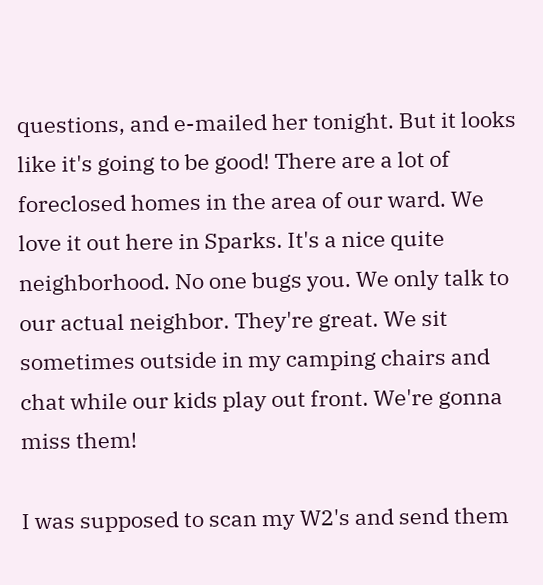questions, and e-mailed her tonight. But it looks like it's going to be good! There are a lot of foreclosed homes in the area of our ward. We love it out here in Sparks. It's a nice quite neighborhood. No one bugs you. We only talk to our actual neighbor. They're great. We sit sometimes outside in my camping chairs and chat while our kids play out front. We're gonna miss them!

I was supposed to scan my W2's and send them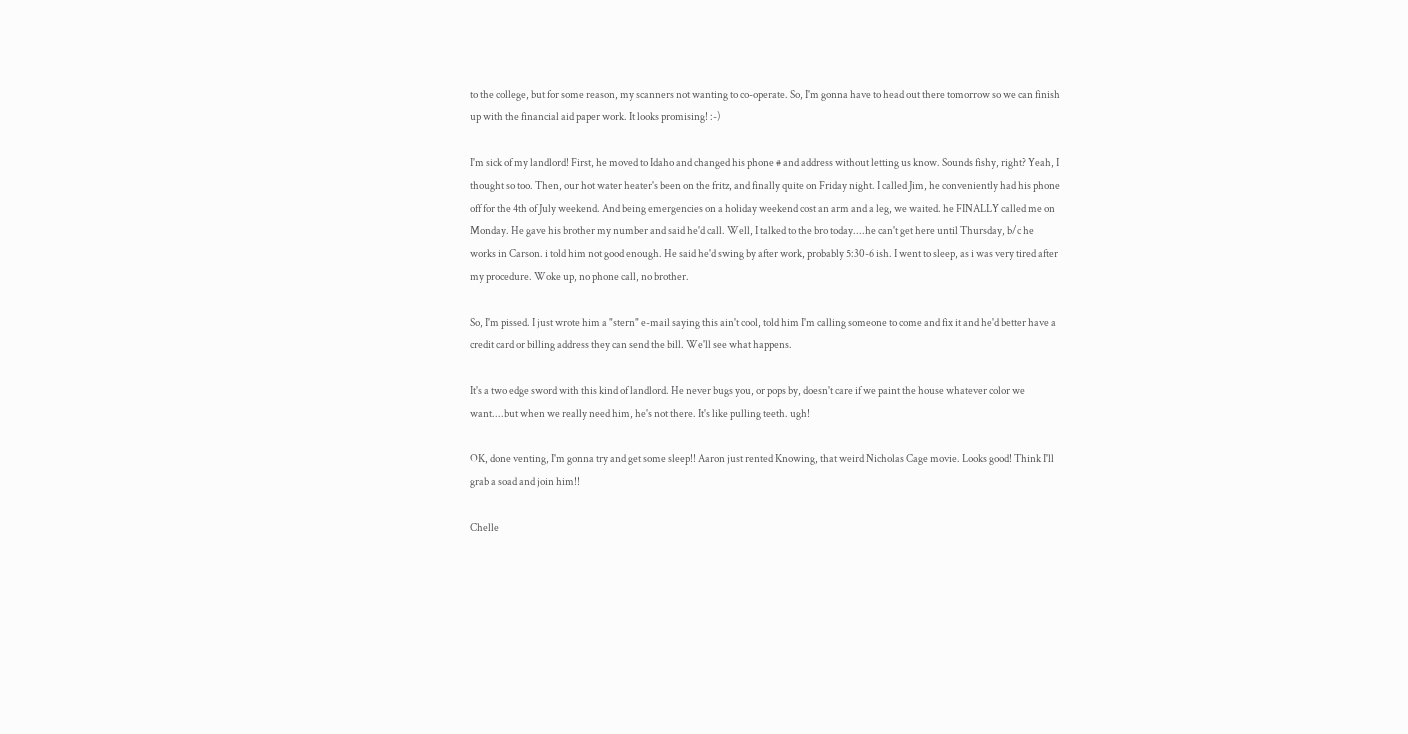to the college, but for some reason, my scanners not wanting to co-operate. So, I'm gonna have to head out there tomorrow so we can finish up with the financial aid paper work. It looks promising! :-)

I'm sick of my landlord! First, he moved to Idaho and changed his phone # and address without letting us know. Sounds fishy, right? Yeah, I thought so too. Then, our hot water heater's been on the fritz, and finally quite on Friday night. I called Jim, he conveniently had his phone off for the 4th of July weekend. And being emergencies on a holiday weekend cost an arm and a leg, we waited. he FINALLY called me on Monday. He gave his brother my number and said he'd call. Well, I talked to the bro today....he can't get here until Thursday, b/c he works in Carson. i told him not good enough. He said he'd swing by after work, probably 5:30-6 ish. I went to sleep, as i was very tired after my procedure. Woke up, no phone call, no brother.

So, I'm pissed. I just wrote him a "stern" e-mail saying this ain't cool, told him I'm calling someone to come and fix it and he'd better have a credit card or billing address they can send the bill. We'll see what happens.

It's a two edge sword with this kind of landlord. He never bugs you, or pops by, doesn't care if we paint the house whatever color we want....but when we really need him, he's not there. It's like pulling teeth. ugh!

OK, done venting, I'm gonna try and get some sleep!! Aaron just rented Knowing, that weird Nicholas Cage movie. Looks good! Think I'll grab a soad and join him!!

Chelle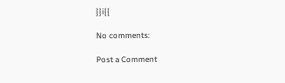}}i{{

No comments:

Post a Comment